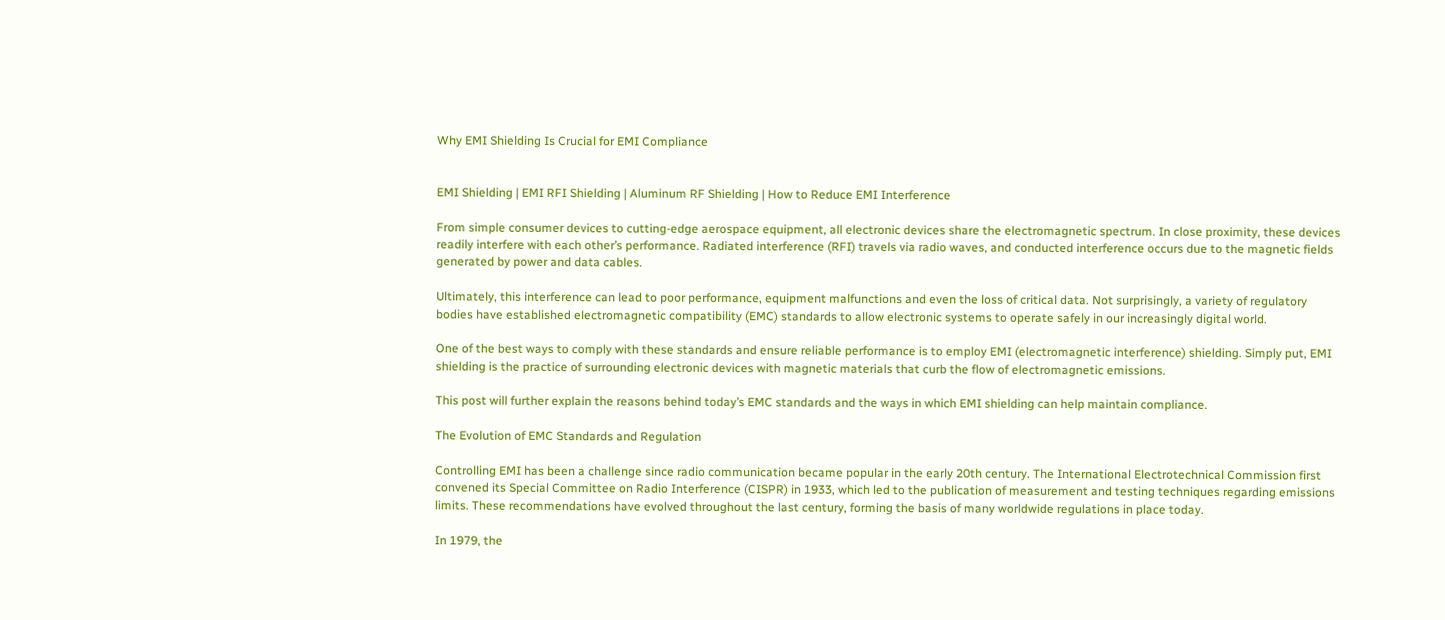Why EMI Shielding Is Crucial for EMI Compliance


EMI Shielding | EMI RFI Shielding | Aluminum RF Shielding | How to Reduce EMI Interference

From simple consumer devices to cutting-edge aerospace equipment, all electronic devices share the electromagnetic spectrum. In close proximity, these devices readily interfere with each other’s performance. Radiated interference (RFI) travels via radio waves, and conducted interference occurs due to the magnetic fields generated by power and data cables.

Ultimately, this interference can lead to poor performance, equipment malfunctions and even the loss of critical data. Not surprisingly, a variety of regulatory bodies have established electromagnetic compatibility (EMC) standards to allow electronic systems to operate safely in our increasingly digital world.

One of the best ways to comply with these standards and ensure reliable performance is to employ EMI (electromagnetic interference) shielding. Simply put, EMI shielding is the practice of surrounding electronic devices with magnetic materials that curb the flow of electromagnetic emissions.

This post will further explain the reasons behind today’s EMC standards and the ways in which EMI shielding can help maintain compliance.

The Evolution of EMC Standards and Regulation

Controlling EMI has been a challenge since radio communication became popular in the early 20th century. The International Electrotechnical Commission first convened its Special Committee on Radio Interference (CISPR) in 1933, which led to the publication of measurement and testing techniques regarding emissions limits. These recommendations have evolved throughout the last century, forming the basis of many worldwide regulations in place today.

In 1979, the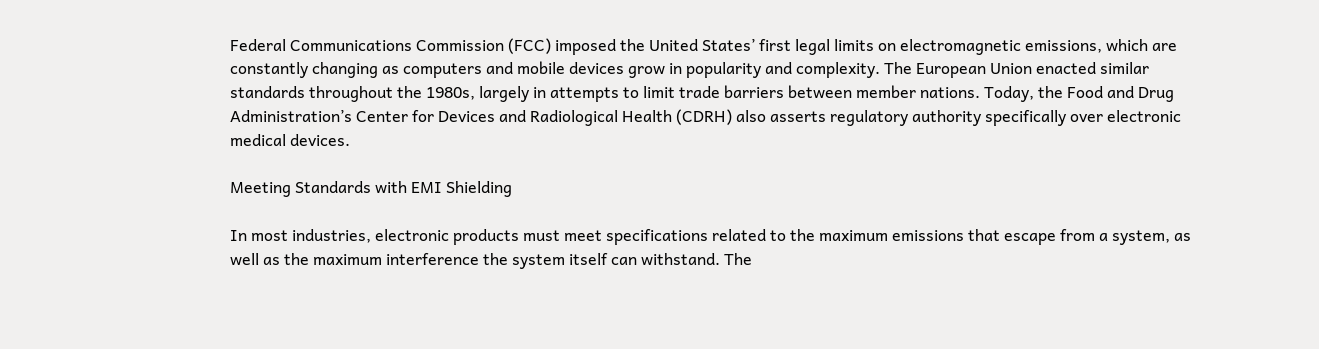Federal Communications Commission (FCC) imposed the United States’ first legal limits on electromagnetic emissions, which are constantly changing as computers and mobile devices grow in popularity and complexity. The European Union enacted similar standards throughout the 1980s, largely in attempts to limit trade barriers between member nations. Today, the Food and Drug Administration’s Center for Devices and Radiological Health (CDRH) also asserts regulatory authority specifically over electronic medical devices.

Meeting Standards with EMI Shielding

In most industries, electronic products must meet specifications related to the maximum emissions that escape from a system, as well as the maximum interference the system itself can withstand. The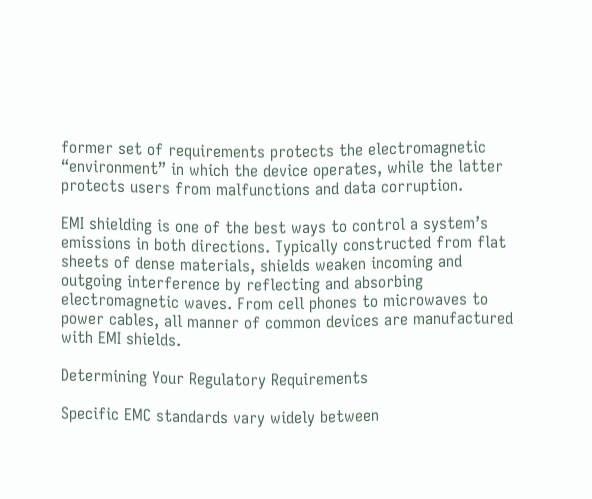former set of requirements protects the electromagnetic “environment” in which the device operates, while the latter protects users from malfunctions and data corruption.

EMI shielding is one of the best ways to control a system’s emissions in both directions. Typically constructed from flat sheets of dense materials, shields weaken incoming and outgoing interference by reflecting and absorbing electromagnetic waves. From cell phones to microwaves to power cables, all manner of common devices are manufactured with EMI shields.

Determining Your Regulatory Requirements

Specific EMC standards vary widely between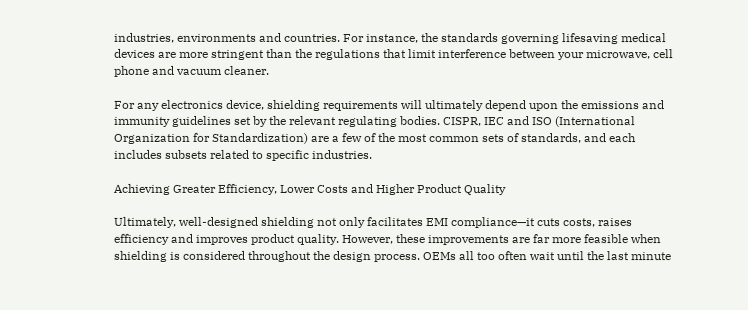industries, environments and countries. For instance, the standards governing lifesaving medical devices are more stringent than the regulations that limit interference between your microwave, cell phone and vacuum cleaner.

For any electronics device, shielding requirements will ultimately depend upon the emissions and immunity guidelines set by the relevant regulating bodies. CISPR, IEC and ISO (International Organization for Standardization) are a few of the most common sets of standards, and each includes subsets related to specific industries.

Achieving Greater Efficiency, Lower Costs and Higher Product Quality

Ultimately, well-designed shielding not only facilitates EMI compliance—it cuts costs, raises efficiency and improves product quality. However, these improvements are far more feasible when shielding is considered throughout the design process. OEMs all too often wait until the last minute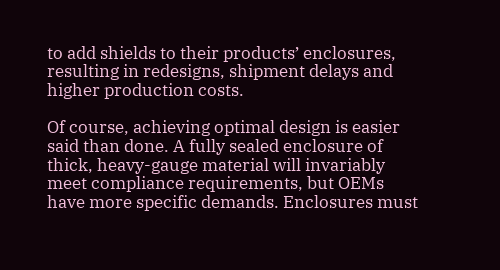to add shields to their products’ enclosures, resulting in redesigns, shipment delays and higher production costs.

Of course, achieving optimal design is easier said than done. A fully sealed enclosure of thick, heavy-gauge material will invariably meet compliance requirements, but OEMs have more specific demands. Enclosures must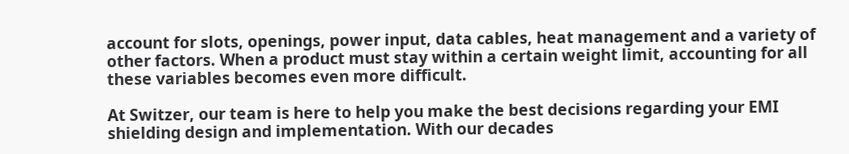account for slots, openings, power input, data cables, heat management and a variety of other factors. When a product must stay within a certain weight limit, accounting for all these variables becomes even more difficult.

At Switzer, our team is here to help you make the best decisions regarding your EMI shielding design and implementation. With our decades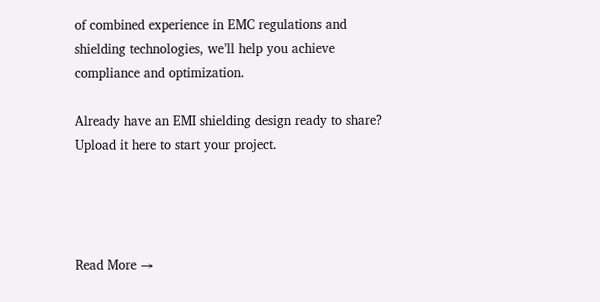of combined experience in EMC regulations and shielding technologies, we’ll help you achieve compliance and optimization.

Already have an EMI shielding design ready to share? Upload it here to start your project.




Read More →